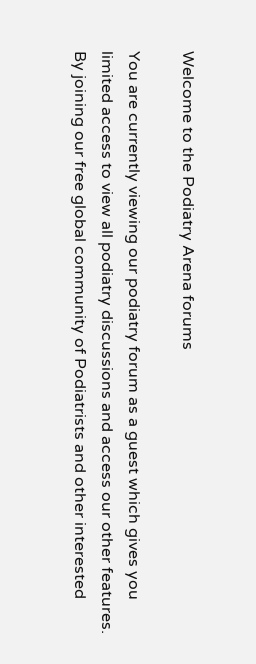Welcome to the Podiatry Arena forums

You are currently viewing our podiatry forum as a guest which gives you limited access to view all podiatry discussions and access our other features. By joining our free global community of Podiatrists and other interested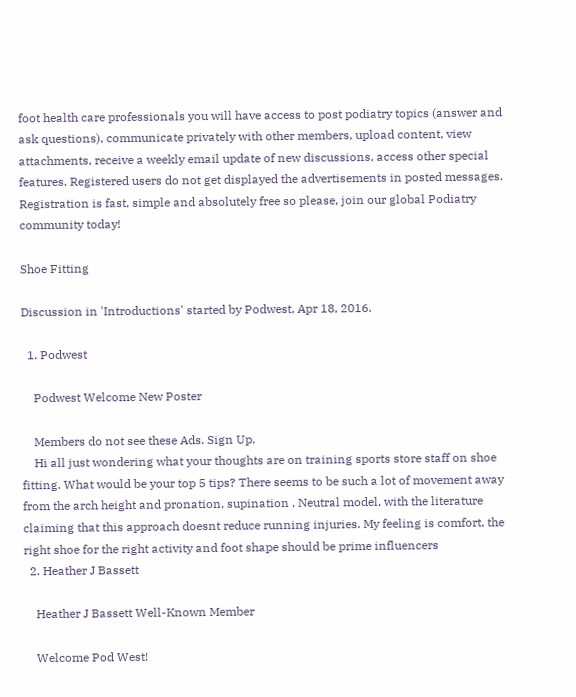foot health care professionals you will have access to post podiatry topics (answer and ask questions), communicate privately with other members, upload content, view attachments, receive a weekly email update of new discussions, access other special features. Registered users do not get displayed the advertisements in posted messages. Registration is fast, simple and absolutely free so please, join our global Podiatry community today!

Shoe Fitting

Discussion in 'Introductions' started by Podwest, Apr 18, 2016.

  1. Podwest

    Podwest Welcome New Poster

    Members do not see these Ads. Sign Up.
    Hi all just wondering what your thoughts are on training sports store staff on shoe fitting. What would be your top 5 tips? There seems to be such a lot of movement away from the arch height and pronation, supination , Neutral model, with the literature claiming that this approach doesnt reduce running injuries. My feeling is comfort, the right shoe for the right activity and foot shape should be prime influencers
  2. Heather J Bassett

    Heather J Bassett Well-Known Member

    Welcome Pod West!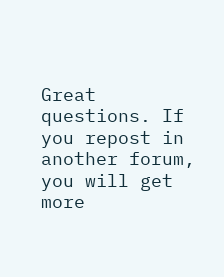Great questions. If you repost in another forum, you will get more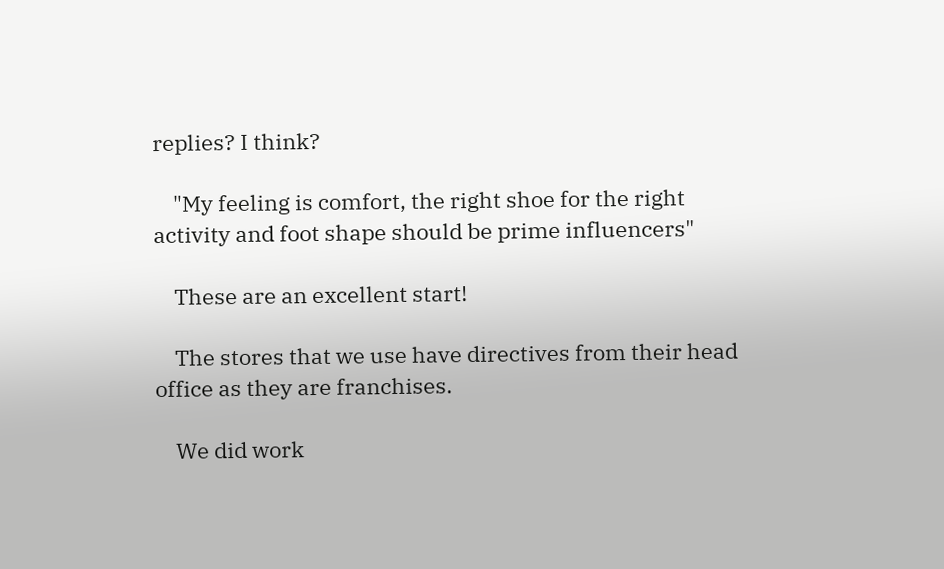replies? I think?

    "My feeling is comfort, the right shoe for the right activity and foot shape should be prime influencers"

    These are an excellent start!

    The stores that we use have directives from their head office as they are franchises.

    We did work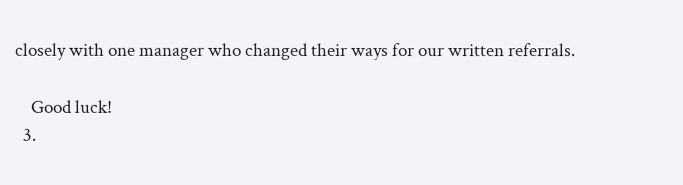closely with one manager who changed their ways for our written referrals.

    Good luck!
  3.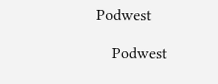Podwest

    Podwest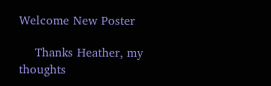Welcome New Poster

    Thanks Heather, my thoughts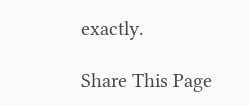exactly.

Share This Page